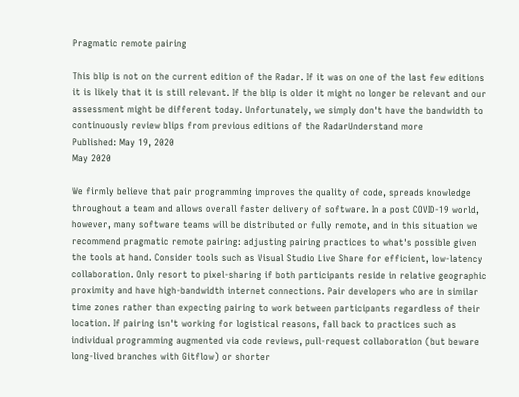Pragmatic remote pairing

This blip is not on the current edition of the Radar. If it was on one of the last few editions it is likely that it is still relevant. If the blip is older it might no longer be relevant and our assessment might be different today. Unfortunately, we simply don't have the bandwidth to continuously review blips from previous editions of the RadarUnderstand more
Published: May 19, 2020
May 2020

We firmly believe that pair programming improves the quality of code, spreads knowledge throughout a team and allows overall faster delivery of software. In a post COVID-19 world, however, many software teams will be distributed or fully remote, and in this situation we recommend pragmatic remote pairing: adjusting pairing practices to what's possible given the tools at hand. Consider tools such as Visual Studio Live Share for efficient, low-latency collaboration. Only resort to pixel-sharing if both participants reside in relative geographic proximity and have high-bandwidth internet connections. Pair developers who are in similar time zones rather than expecting pairing to work between participants regardless of their location. If pairing isn't working for logistical reasons, fall back to practices such as individual programming augmented via code reviews, pull-request collaboration (but beware long-lived branches with Gitflow) or shorter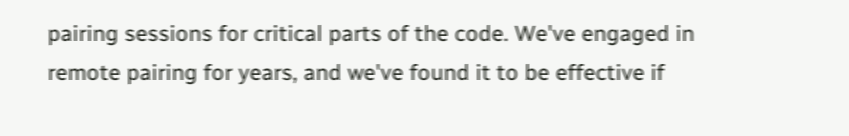pairing sessions for critical parts of the code. We've engaged in remote pairing for years, and we've found it to be effective if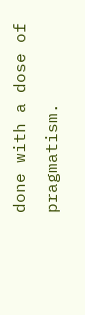done with a dose of pragmatism.